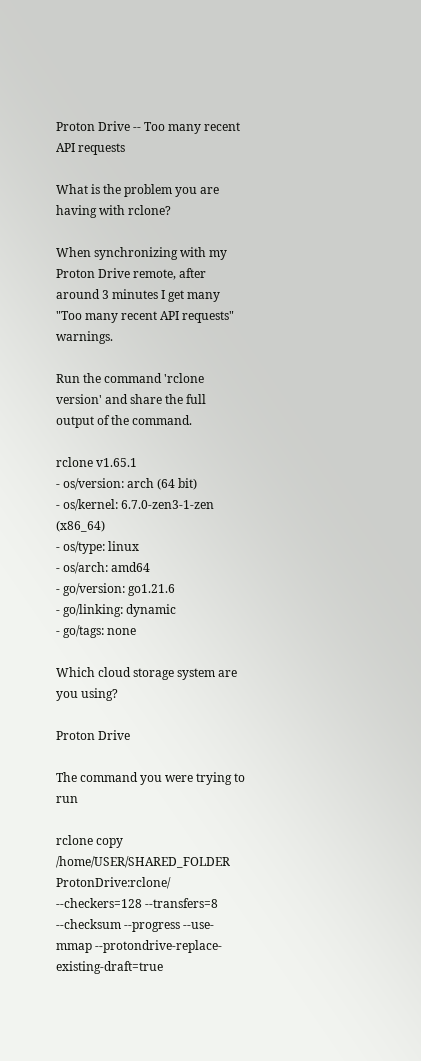Proton Drive -- Too many recent API requests

What is the problem you are having with rclone?

When synchronizing with my Proton Drive remote, after around 3 minutes I get many "Too many recent API requests" warnings.

Run the command 'rclone version' and share the full output of the command.

rclone v1.65.1
- os/version: arch (64 bit)
- os/kernel: 6.7.0-zen3-1-zen (x86_64)
- os/type: linux
- os/arch: amd64
- go/version: go1.21.6
- go/linking: dynamic
- go/tags: none

Which cloud storage system are you using?

Proton Drive

The command you were trying to run

rclone copy /home/USER/SHARED_FOLDER ProtonDrive:rclone/ --checkers=128 --transfers=8 --checksum --progress --use-mmap --protondrive-replace-existing-draft=true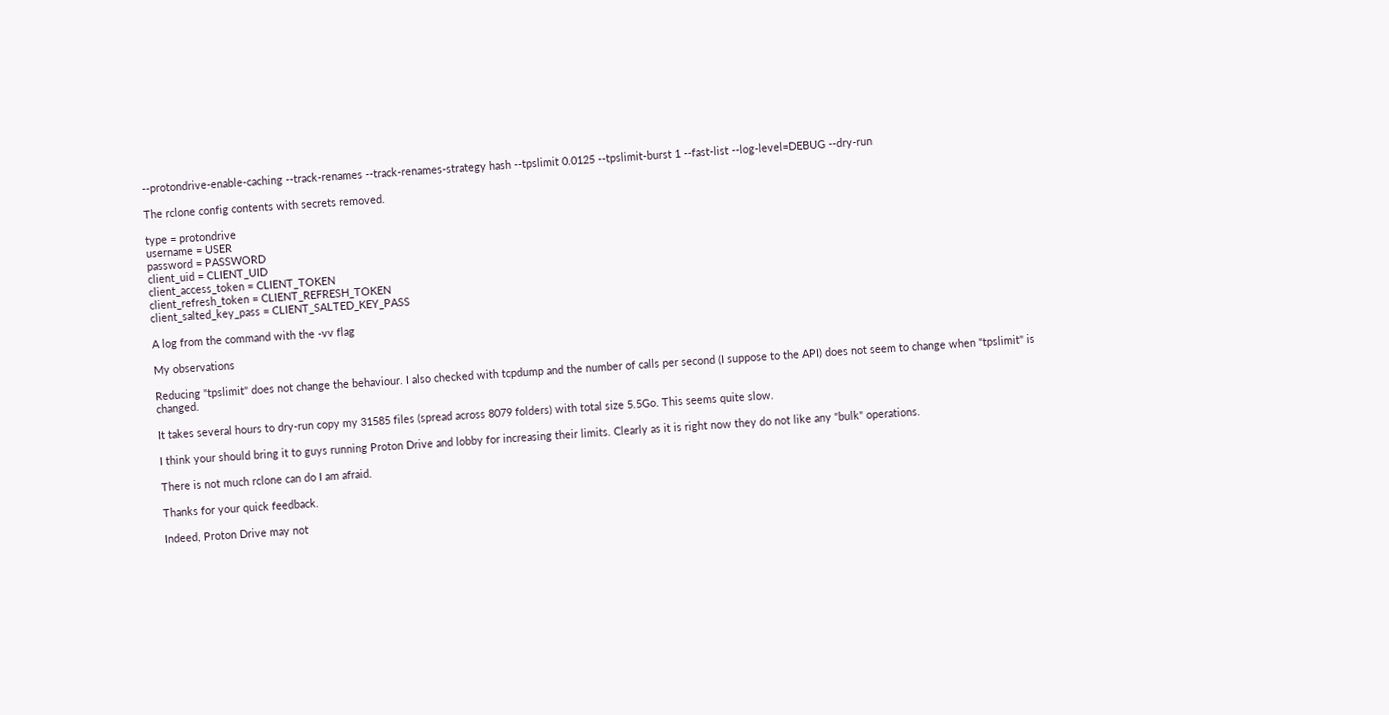--protondrive-enable-caching --track-renames --track-renames-strategy hash --tpslimit 0.0125 --tpslimit-burst 1 --fast-list --log-level=DEBUG --dry-run

The rclone config contents with secrets removed.

type = protondrive
username = USER
password = PASSWORD
client_uid = CLIENT_UID
client_access_token = CLIENT_TOKEN
client_refresh_token = CLIENT_REFRESH_TOKEN
client_salted_key_pass = CLIENT_SALTED_KEY_PASS

A log from the command with the -vv flag

My observations

Reducing "tpslimit" does not change the behaviour. I also checked with tcpdump and the number of calls per second (I suppose to the API) does not seem to change when "tpslimit" is changed.

It takes several hours to dry-run copy my 31585 files (spread across 8079 folders) with total size 5.5Go. This seems quite slow.

I think your should bring it to guys running Proton Drive and lobby for increasing their limits. Clearly as it is right now they do not like any "bulk" operations.

There is not much rclone can do I am afraid.

Thanks for your quick feedback.

Indeed, Proton Drive may not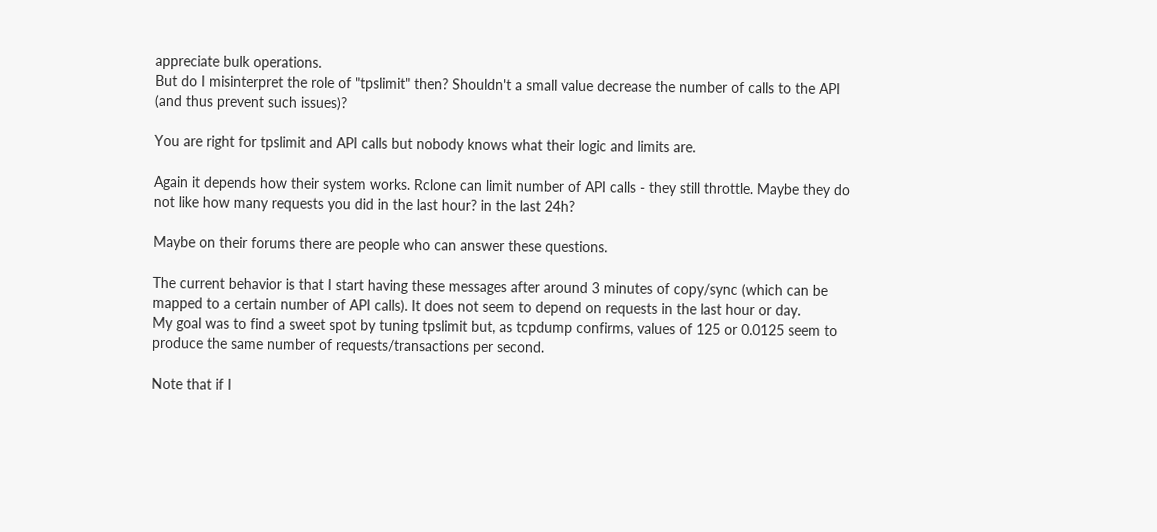appreciate bulk operations.
But do I misinterpret the role of "tpslimit" then? Shouldn't a small value decrease the number of calls to the API (and thus prevent such issues)?

You are right for tpslimit and API calls but nobody knows what their logic and limits are.

Again it depends how their system works. Rclone can limit number of API calls - they still throttle. Maybe they do not like how many requests you did in the last hour? in the last 24h?

Maybe on their forums there are people who can answer these questions.

The current behavior is that I start having these messages after around 3 minutes of copy/sync (which can be mapped to a certain number of API calls). It does not seem to depend on requests in the last hour or day.
My goal was to find a sweet spot by tuning tpslimit but, as tcpdump confirms, values of 125 or 0.0125 seem to produce the same number of requests/transactions per second.

Note that if I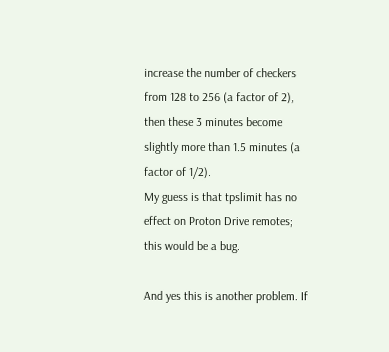increase the number of checkers from 128 to 256 (a factor of 2), then these 3 minutes become slightly more than 1.5 minutes (a factor of 1/2).
My guess is that tpslimit has no effect on Proton Drive remotes; this would be a bug.

And yes this is another problem. If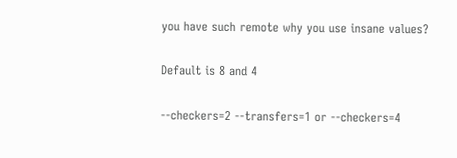you have such remote why you use insane values?

Default is 8 and 4

--checkers=2 --transfers=1 or --checkers=4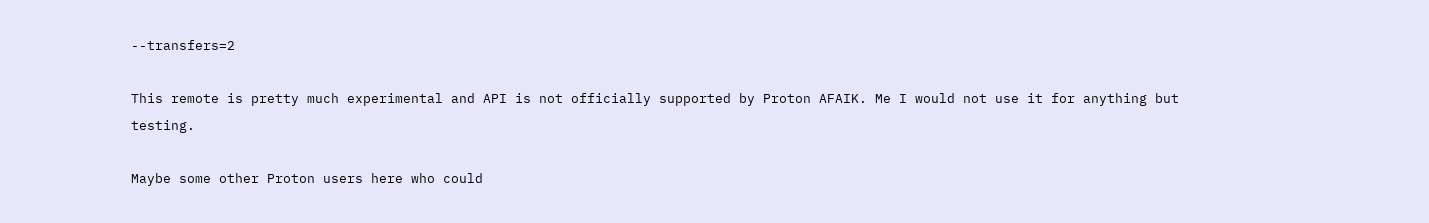--transfers=2

This remote is pretty much experimental and API is not officially supported by Proton AFAIK. Me I would not use it for anything but testing.

Maybe some other Proton users here who could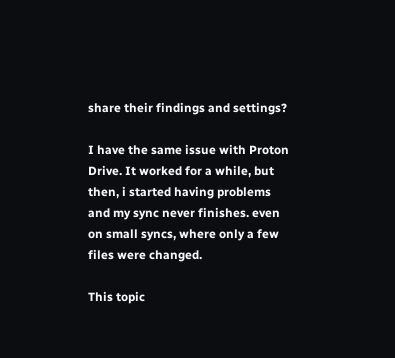share their findings and settings?

I have the same issue with Proton Drive. It worked for a while, but then, i started having problems and my sync never finishes. even on small syncs, where only a few files were changed.

This topic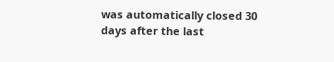was automatically closed 30 days after the last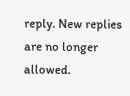reply. New replies are no longer allowed.